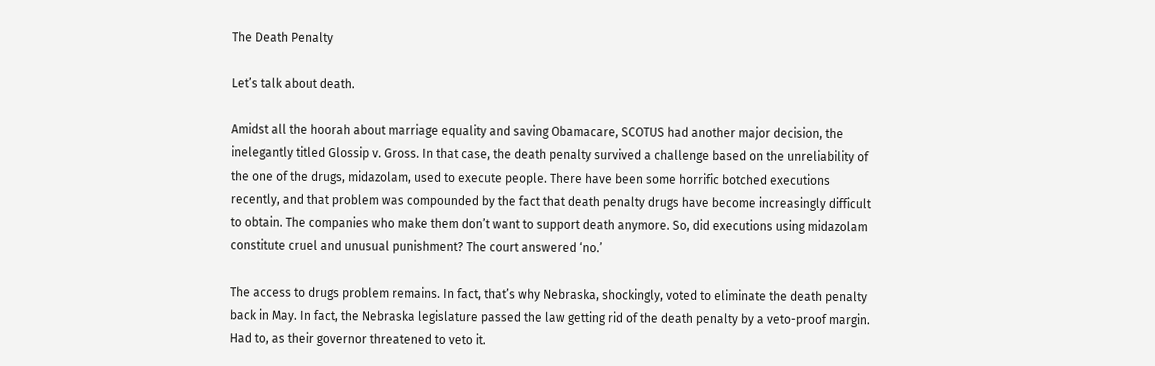The Death Penalty

Let’s talk about death.

Amidst all the hoorah about marriage equality and saving Obamacare, SCOTUS had another major decision, the inelegantly titled Glossip v. Gross. In that case, the death penalty survived a challenge based on the unreliability of the one of the drugs, midazolam, used to execute people. There have been some horrific botched executions recently, and that problem was compounded by the fact that death penalty drugs have become increasingly difficult to obtain. The companies who make them don’t want to support death anymore. So, did executions using midazolam constitute cruel and unusual punishment? The court answered ‘no.’

The access to drugs problem remains. In fact, that’s why Nebraska, shockingly, voted to eliminate the death penalty back in May. In fact, the Nebraska legislature passed the law getting rid of the death penalty by a veto-proof margin. Had to, as their governor threatened to veto it.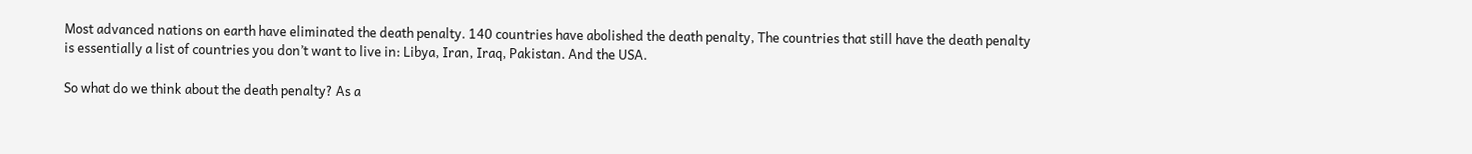Most advanced nations on earth have eliminated the death penalty. 140 countries have abolished the death penalty, The countries that still have the death penalty is essentially a list of countries you don’t want to live in: Libya, Iran, Iraq, Pakistan. And the USA.

So what do we think about the death penalty? As a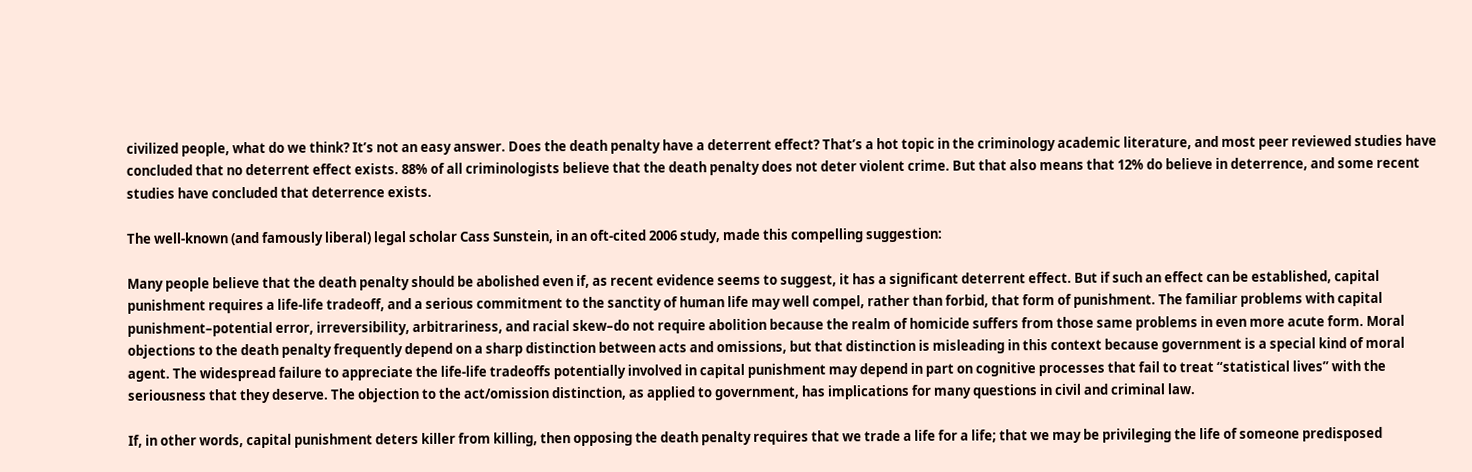civilized people, what do we think? It’s not an easy answer. Does the death penalty have a deterrent effect? That’s a hot topic in the criminology academic literature, and most peer reviewed studies have concluded that no deterrent effect exists. 88% of all criminologists believe that the death penalty does not deter violent crime. But that also means that 12% do believe in deterrence, and some recent studies have concluded that deterrence exists.

The well-known (and famously liberal) legal scholar Cass Sunstein, in an oft-cited 2006 study, made this compelling suggestion:

Many people believe that the death penalty should be abolished even if, as recent evidence seems to suggest, it has a significant deterrent effect. But if such an effect can be established, capital punishment requires a life-life tradeoff, and a serious commitment to the sanctity of human life may well compel, rather than forbid, that form of punishment. The familiar problems with capital punishment–potential error, irreversibility, arbitrariness, and racial skew–do not require abolition because the realm of homicide suffers from those same problems in even more acute form. Moral objections to the death penalty frequently depend on a sharp distinction between acts and omissions, but that distinction is misleading in this context because government is a special kind of moral agent. The widespread failure to appreciate the life-life tradeoffs potentially involved in capital punishment may depend in part on cognitive processes that fail to treat “statistical lives” with the seriousness that they deserve. The objection to the act/omission distinction, as applied to government, has implications for many questions in civil and criminal law.

If, in other words, capital punishment deters killer from killing, then opposing the death penalty requires that we trade a life for a life; that we may be privileging the life of someone predisposed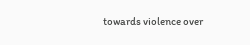towards violence over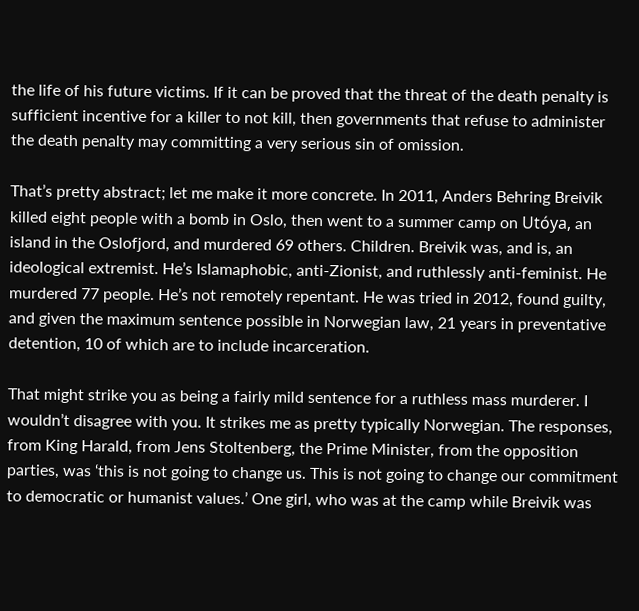the life of his future victims. If it can be proved that the threat of the death penalty is sufficient incentive for a killer to not kill, then governments that refuse to administer the death penalty may committing a very serious sin of omission.

That’s pretty abstract; let me make it more concrete. In 2011, Anders Behring Breivik killed eight people with a bomb in Oslo, then went to a summer camp on Utóya, an island in the Oslofjord, and murdered 69 others. Children. Breivik was, and is, an ideological extremist. He’s Islamaphobic, anti-Zionist, and ruthlessly anti-feminist. He murdered 77 people. He’s not remotely repentant. He was tried in 2012, found guilty, and given the maximum sentence possible in Norwegian law, 21 years in preventative detention, 10 of which are to include incarceration.

That might strike you as being a fairly mild sentence for a ruthless mass murderer. I wouldn’t disagree with you. It strikes me as pretty typically Norwegian. The responses, from King Harald, from Jens Stoltenberg, the Prime Minister, from the opposition parties, was ‘this is not going to change us. This is not going to change our commitment to democratic or humanist values.’ One girl, who was at the camp while Breivik was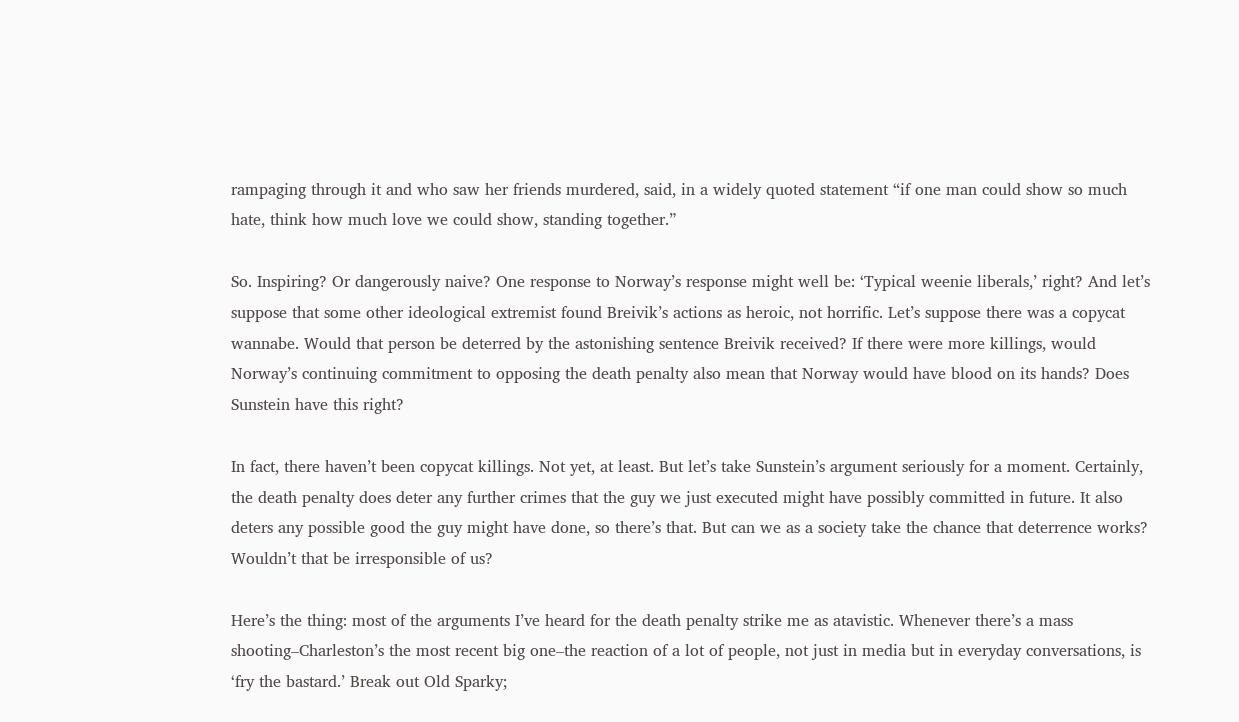rampaging through it and who saw her friends murdered, said, in a widely quoted statement “if one man could show so much hate, think how much love we could show, standing together.”

So. Inspiring? Or dangerously naive? One response to Norway’s response might well be: ‘Typical weenie liberals,’ right? And let’s suppose that some other ideological extremist found Breivik’s actions as heroic, not horrific. Let’s suppose there was a copycat wannabe. Would that person be deterred by the astonishing sentence Breivik received? If there were more killings, would Norway’s continuing commitment to opposing the death penalty also mean that Norway would have blood on its hands? Does Sunstein have this right?

In fact, there haven’t been copycat killings. Not yet, at least. But let’s take Sunstein’s argument seriously for a moment. Certainly, the death penalty does deter any further crimes that the guy we just executed might have possibly committed in future. It also deters any possible good the guy might have done, so there’s that. But can we as a society take the chance that deterrence works? Wouldn’t that be irresponsible of us?

Here’s the thing: most of the arguments I’ve heard for the death penalty strike me as atavistic. Whenever there’s a mass shooting–Charleston’s the most recent big one–the reaction of a lot of people, not just in media but in everyday conversations, is ‘fry the bastard.’ Break out Old Sparky;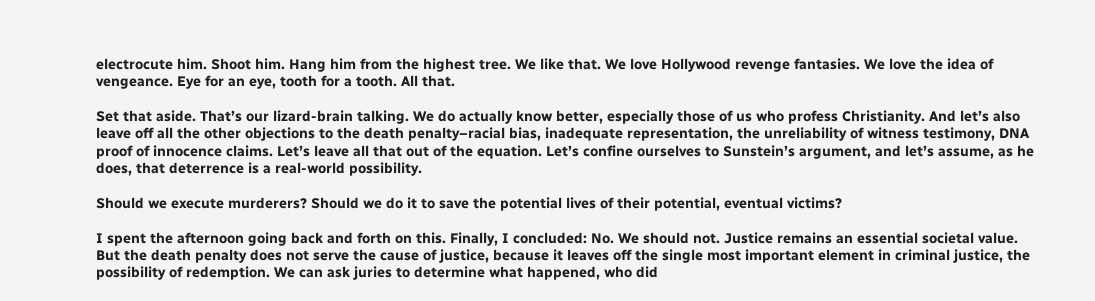electrocute him. Shoot him. Hang him from the highest tree. We like that. We love Hollywood revenge fantasies. We love the idea of vengeance. Eye for an eye, tooth for a tooth. All that.

Set that aside. That’s our lizard-brain talking. We do actually know better, especially those of us who profess Christianity. And let’s also leave off all the other objections to the death penalty–racial bias, inadequate representation, the unreliability of witness testimony, DNA proof of innocence claims. Let’s leave all that out of the equation. Let’s confine ourselves to Sunstein’s argument, and let’s assume, as he does, that deterrence is a real-world possibility.

Should we execute murderers? Should we do it to save the potential lives of their potential, eventual victims?

I spent the afternoon going back and forth on this. Finally, I concluded: No. We should not. Justice remains an essential societal value. But the death penalty does not serve the cause of justice, because it leaves off the single most important element in criminal justice, the possibility of redemption. We can ask juries to determine what happened, who did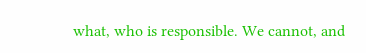what, who is responsible. We cannot, and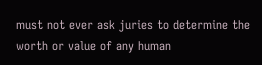must not ever ask juries to determine the worth or value of any human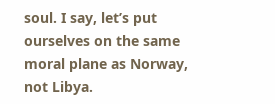soul. I say, let’s put ourselves on the same moral plane as Norway, not Libya.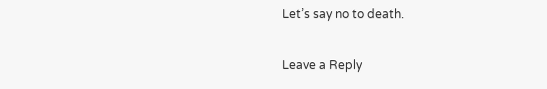Let’s say no to death.

Leave a Reply